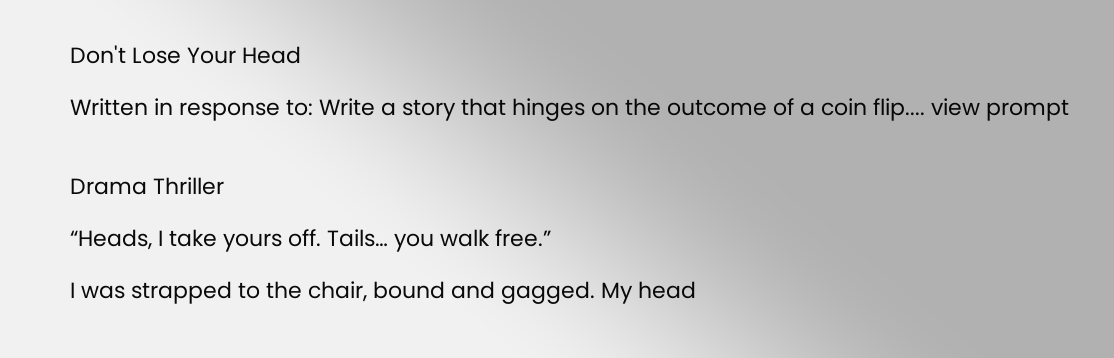Don't Lose Your Head

Written in response to: Write a story that hinges on the outcome of a coin flip.... view prompt


Drama Thriller

“Heads, I take yours off. Tails… you walk free.”

I was strapped to the chair, bound and gagged. My head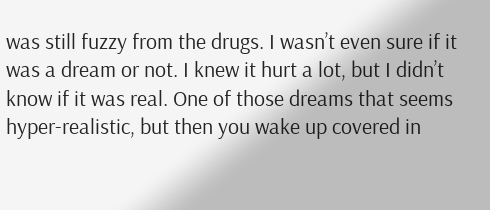was still fuzzy from the drugs. I wasn’t even sure if it was a dream or not. I knew it hurt a lot, but I didn’t know if it was real. One of those dreams that seems hyper-realistic, but then you wake up covered in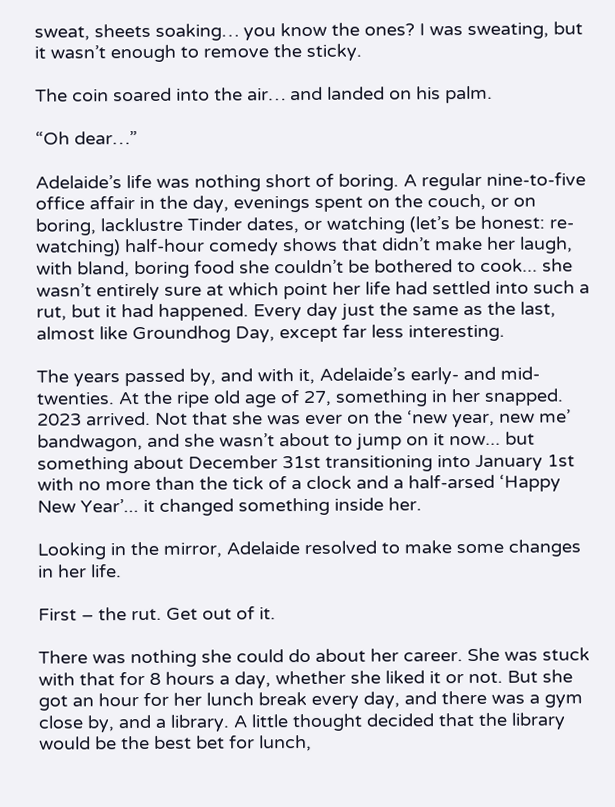sweat, sheets soaking… you know the ones? I was sweating, but it wasn’t enough to remove the sticky.

The coin soared into the air… and landed on his palm.

“Oh dear…”

Adelaide’s life was nothing short of boring. A regular nine-to-five office affair in the day, evenings spent on the couch, or on boring, lacklustre Tinder dates, or watching (let’s be honest: re-watching) half-hour comedy shows that didn’t make her laugh, with bland, boring food she couldn’t be bothered to cook... she wasn’t entirely sure at which point her life had settled into such a rut, but it had happened. Every day just the same as the last, almost like Groundhog Day, except far less interesting.

The years passed by, and with it, Adelaide’s early- and mid-twenties. At the ripe old age of 27, something in her snapped. 2023 arrived. Not that she was ever on the ‘new year, new me’ bandwagon, and she wasn’t about to jump on it now... but something about December 31st transitioning into January 1st with no more than the tick of a clock and a half-arsed ‘Happy New Year’... it changed something inside her.

Looking in the mirror, Adelaide resolved to make some changes in her life.

First – the rut. Get out of it.

There was nothing she could do about her career. She was stuck with that for 8 hours a day, whether she liked it or not. But she got an hour for her lunch break every day, and there was a gym close by, and a library. A little thought decided that the library would be the best bet for lunch,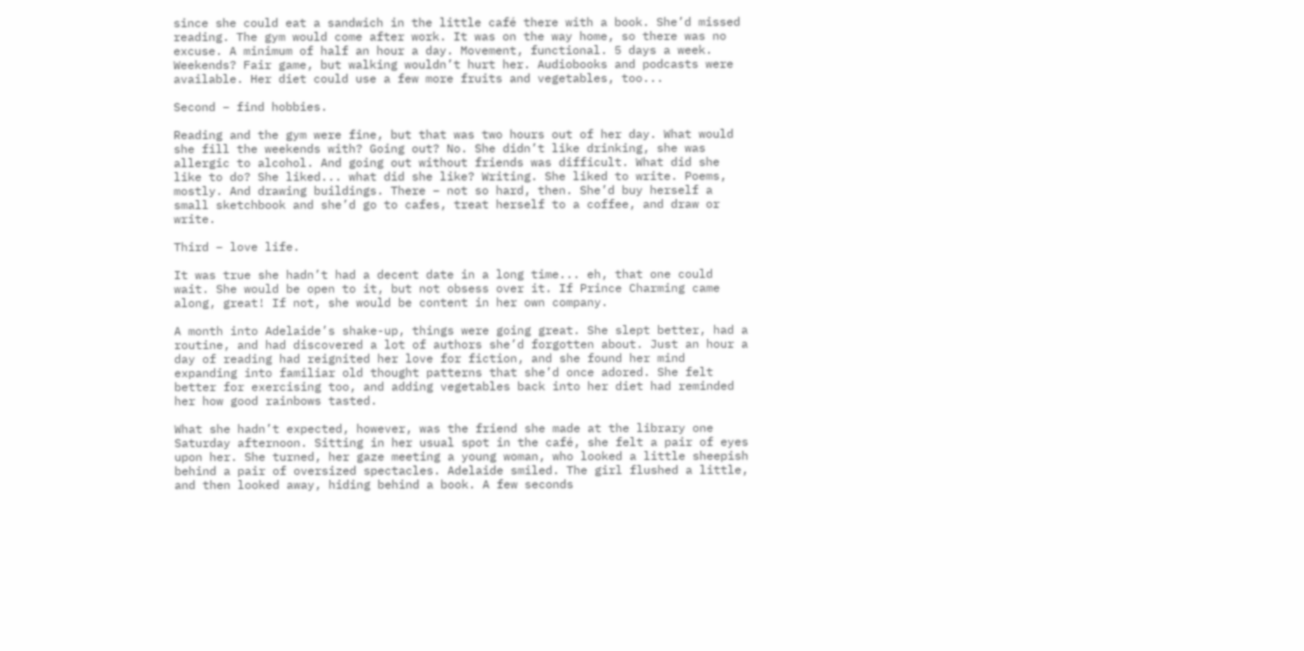since she could eat a sandwich in the little café there with a book. She’d missed reading. The gym would come after work. It was on the way home, so there was no excuse. A minimum of half an hour a day. Movement, functional. 5 days a week. Weekends? Fair game, but walking wouldn’t hurt her. Audiobooks and podcasts were available. Her diet could use a few more fruits and vegetables, too...

Second – find hobbies.

Reading and the gym were fine, but that was two hours out of her day. What would she fill the weekends with? Going out? No. She didn’t like drinking, she was allergic to alcohol. And going out without friends was difficult. What did she like to do? She liked... what did she like? Writing. She liked to write. Poems, mostly. And drawing buildings. There – not so hard, then. She’d buy herself a small sketchbook and she’d go to cafes, treat herself to a coffee, and draw or write.

Third – love life.

It was true she hadn’t had a decent date in a long time... eh, that one could wait. She would be open to it, but not obsess over it. If Prince Charming came along, great! If not, she would be content in her own company.

A month into Adelaide’s shake-up, things were going great. She slept better, had a routine, and had discovered a lot of authors she’d forgotten about. Just an hour a day of reading had reignited her love for fiction, and she found her mind expanding into familiar old thought patterns that she’d once adored. She felt better for exercising too, and adding vegetables back into her diet had reminded her how good rainbows tasted.

What she hadn’t expected, however, was the friend she made at the library one Saturday afternoon. Sitting in her usual spot in the café, she felt a pair of eyes upon her. She turned, her gaze meeting a young woman, who looked a little sheepish behind a pair of oversized spectacles. Adelaide smiled. The girl flushed a little, and then looked away, hiding behind a book. A few seconds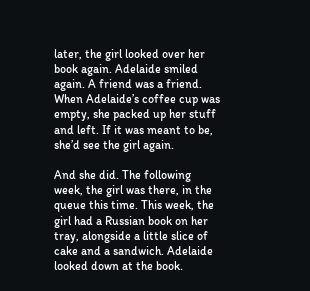later, the girl looked over her book again. Adelaide smiled again. A friend was a friend. When Adelaide’s coffee cup was empty, she packed up her stuff and left. If it was meant to be, she’d see the girl again.

And she did. The following week, the girl was there, in the queue this time. This week, the girl had a Russian book on her tray, alongside a little slice of cake and a sandwich. Adelaide looked down at the book.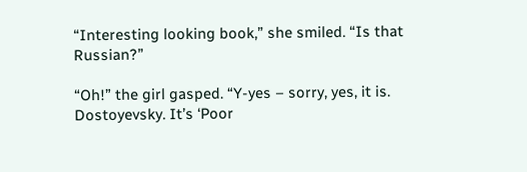“Interesting looking book,” she smiled. “Is that Russian?”

“Oh!” the girl gasped. “Y-yes – sorry, yes, it is. Dostoyevsky. It’s ‘Poor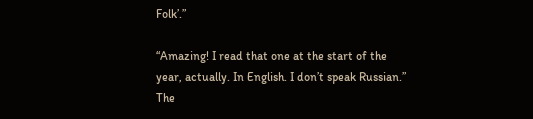Folk’.”

“Amazing! I read that one at the start of the year, actually. In English. I don’t speak Russian.” The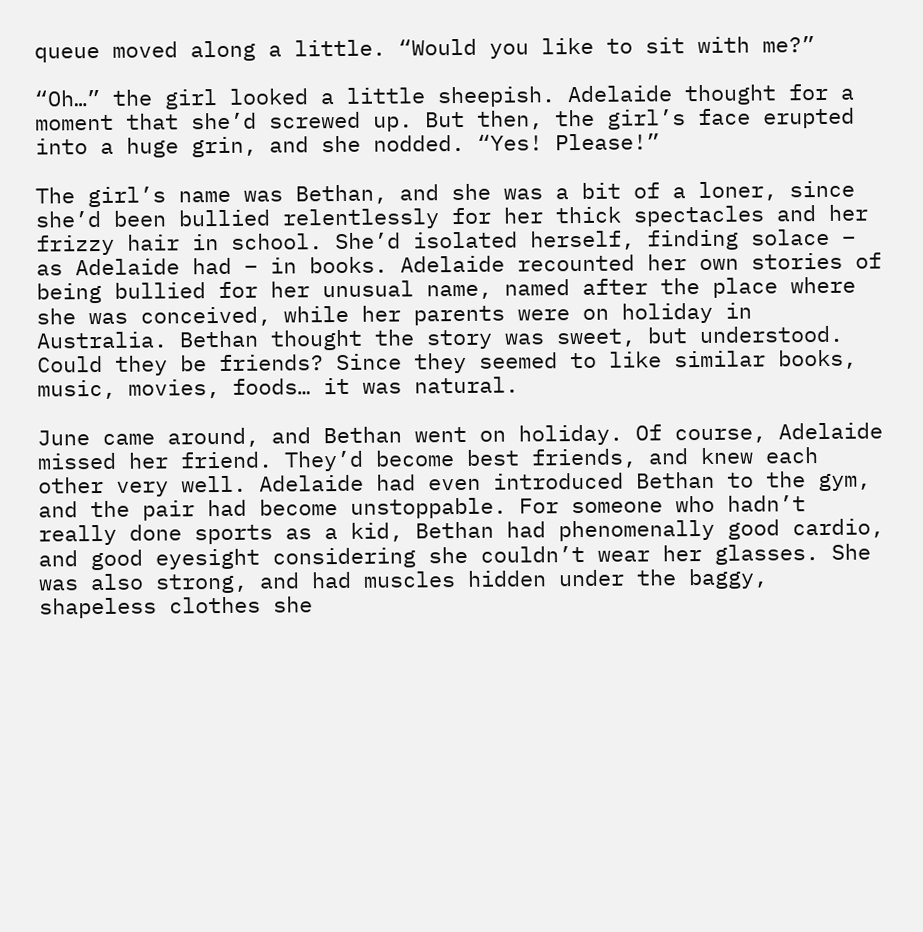queue moved along a little. “Would you like to sit with me?”

“Oh…” the girl looked a little sheepish. Adelaide thought for a moment that she’d screwed up. But then, the girl’s face erupted into a huge grin, and she nodded. “Yes! Please!”

The girl’s name was Bethan, and she was a bit of a loner, since she’d been bullied relentlessly for her thick spectacles and her frizzy hair in school. She’d isolated herself, finding solace – as Adelaide had – in books. Adelaide recounted her own stories of being bullied for her unusual name, named after the place where she was conceived, while her parents were on holiday in Australia. Bethan thought the story was sweet, but understood. Could they be friends? Since they seemed to like similar books, music, movies, foods… it was natural.

June came around, and Bethan went on holiday. Of course, Adelaide missed her friend. They’d become best friends, and knew each other very well. Adelaide had even introduced Bethan to the gym, and the pair had become unstoppable. For someone who hadn’t really done sports as a kid, Bethan had phenomenally good cardio, and good eyesight considering she couldn’t wear her glasses. She was also strong, and had muscles hidden under the baggy, shapeless clothes she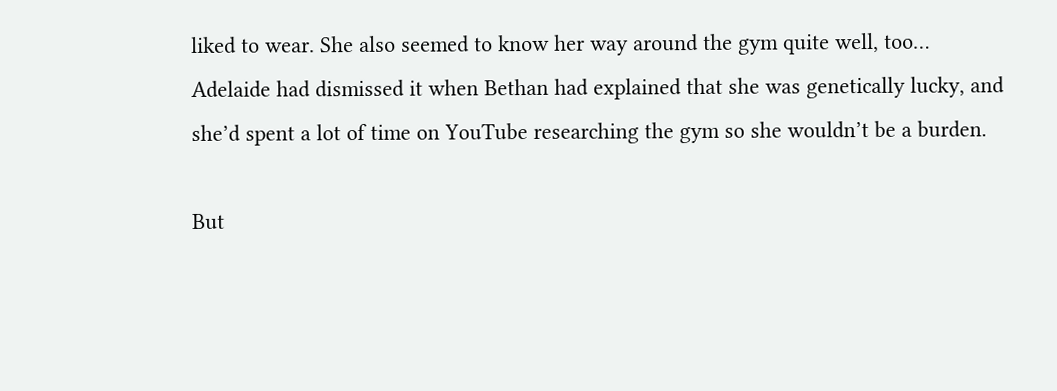liked to wear. She also seemed to know her way around the gym quite well, too… Adelaide had dismissed it when Bethan had explained that she was genetically lucky, and she’d spent a lot of time on YouTube researching the gym so she wouldn’t be a burden.

But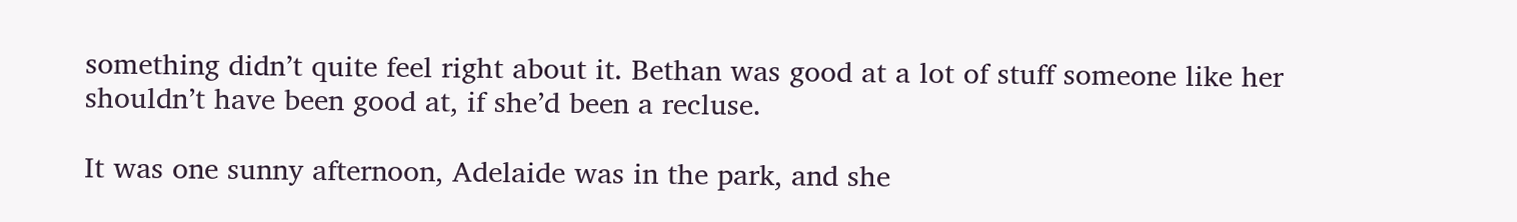something didn’t quite feel right about it. Bethan was good at a lot of stuff someone like her shouldn’t have been good at, if she’d been a recluse.

It was one sunny afternoon, Adelaide was in the park, and she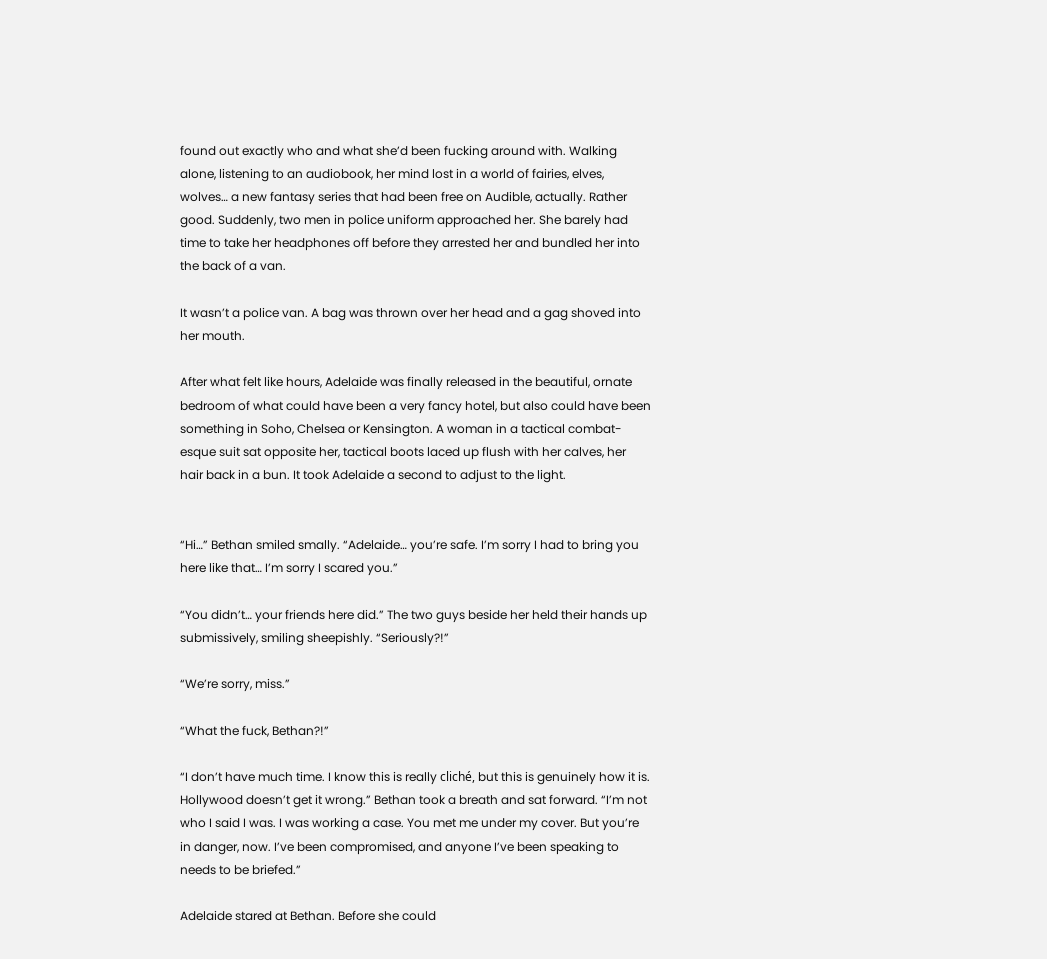found out exactly who and what she’d been fucking around with. Walking alone, listening to an audiobook, her mind lost in a world of fairies, elves, wolves… a new fantasy series that had been free on Audible, actually. Rather good. Suddenly, two men in police uniform approached her. She barely had time to take her headphones off before they arrested her and bundled her into the back of a van.

It wasn’t a police van. A bag was thrown over her head and a gag shoved into her mouth.

After what felt like hours, Adelaide was finally released in the beautiful, ornate bedroom of what could have been a very fancy hotel, but also could have been something in Soho, Chelsea or Kensington. A woman in a tactical combat-esque suit sat opposite her, tactical boots laced up flush with her calves, her hair back in a bun. It took Adelaide a second to adjust to the light.


“Hi…” Bethan smiled smally. “Adelaide… you’re safe. I’m sorry I had to bring you here like that… I’m sorry I scared you.”

“You didn’t… your friends here did.” The two guys beside her held their hands up submissively, smiling sheepishly. “Seriously?!”

“We’re sorry, miss.”

“What the fuck, Bethan?!”

“I don’t have much time. I know this is really cliché, but this is genuinely how it is. Hollywood doesn’t get it wrong.” Bethan took a breath and sat forward. “I’m not who I said I was. I was working a case. You met me under my cover. But you’re in danger, now. I’ve been compromised, and anyone I’ve been speaking to needs to be briefed.”

Adelaide stared at Bethan. Before she could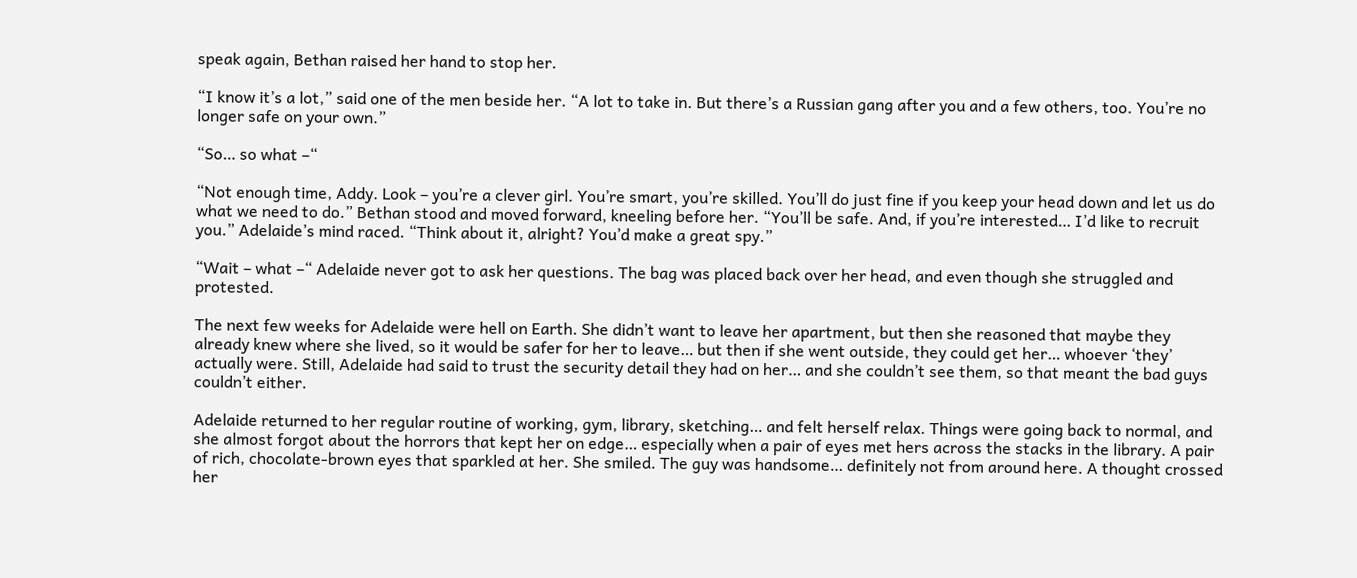speak again, Bethan raised her hand to stop her.

“I know it’s a lot,” said one of the men beside her. “A lot to take in. But there’s a Russian gang after you and a few others, too. You’re no longer safe on your own.”

“So… so what –“

“Not enough time, Addy. Look – you’re a clever girl. You’re smart, you’re skilled. You’ll do just fine if you keep your head down and let us do what we need to do.” Bethan stood and moved forward, kneeling before her. “You’ll be safe. And, if you’re interested… I’d like to recruit you.” Adelaide’s mind raced. “Think about it, alright? You’d make a great spy.”

“Wait – what –“ Adelaide never got to ask her questions. The bag was placed back over her head, and even though she struggled and protested.

The next few weeks for Adelaide were hell on Earth. She didn’t want to leave her apartment, but then she reasoned that maybe they already knew where she lived, so it would be safer for her to leave… but then if she went outside, they could get her… whoever ‘they’ actually were. Still, Adelaide had said to trust the security detail they had on her… and she couldn’t see them, so that meant the bad guys couldn’t either.

Adelaide returned to her regular routine of working, gym, library, sketching… and felt herself relax. Things were going back to normal, and she almost forgot about the horrors that kept her on edge… especially when a pair of eyes met hers across the stacks in the library. A pair of rich, chocolate-brown eyes that sparkled at her. She smiled. The guy was handsome… definitely not from around here. A thought crossed her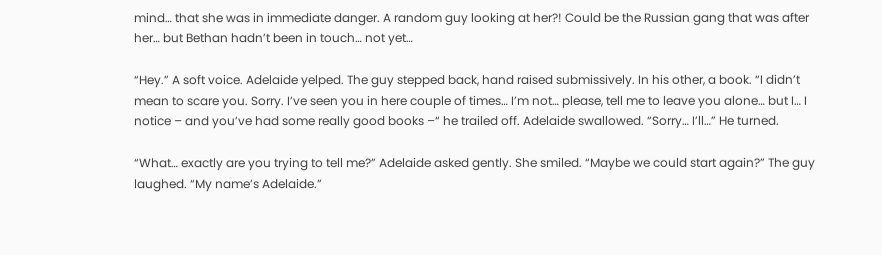mind… that she was in immediate danger. A random guy looking at her?! Could be the Russian gang that was after her… but Bethan hadn’t been in touch… not yet…

“Hey.” A soft voice. Adelaide yelped. The guy stepped back, hand raised submissively. In his other, a book. “I didn’t mean to scare you. Sorry. I’ve seen you in here couple of times… I’m not… please, tell me to leave you alone… but I… I notice – and you’ve had some really good books –“ he trailed off. Adelaide swallowed. “Sorry… I’ll…” He turned.

“What… exactly are you trying to tell me?” Adelaide asked gently. She smiled. “Maybe we could start again?” The guy laughed. “My name’s Adelaide.”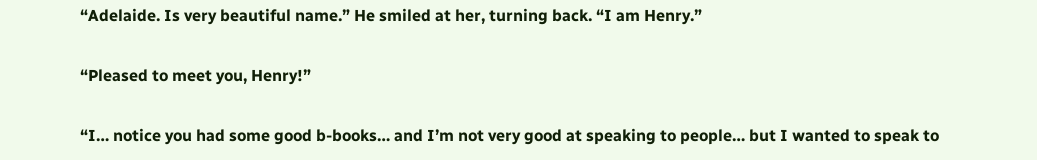“Adelaide. Is very beautiful name.” He smiled at her, turning back. “I am Henry.”

“Pleased to meet you, Henry!”

“I… notice you had some good b-books… and I’m not very good at speaking to people… but I wanted to speak to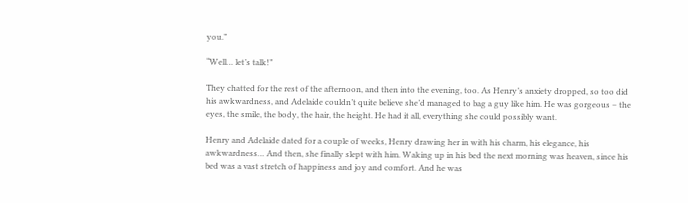you.”

“Well… let’s talk!”

They chatted for the rest of the afternoon, and then into the evening, too. As Henry’s anxiety dropped, so too did his awkwardness, and Adelaide couldn’t quite believe she’d managed to bag a guy like him. He was gorgeous – the eyes, the smile, the body, the hair, the height. He had it all, everything she could possibly want.

Henry and Adelaide dated for a couple of weeks, Henry drawing her in with his charm, his elegance, his awkwardness… And then, she finally slept with him. Waking up in his bed the next morning was heaven, since his bed was a vast stretch of happiness and joy and comfort. And he was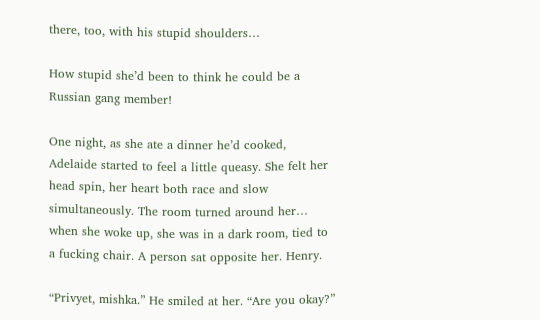there, too, with his stupid shoulders…

How stupid she’d been to think he could be a Russian gang member!

One night, as she ate a dinner he’d cooked, Adelaide started to feel a little queasy. She felt her head spin, her heart both race and slow simultaneously. The room turned around her… when she woke up, she was in a dark room, tied to a fucking chair. A person sat opposite her. Henry.

“Privyet, mishka.” He smiled at her. “Are you okay?”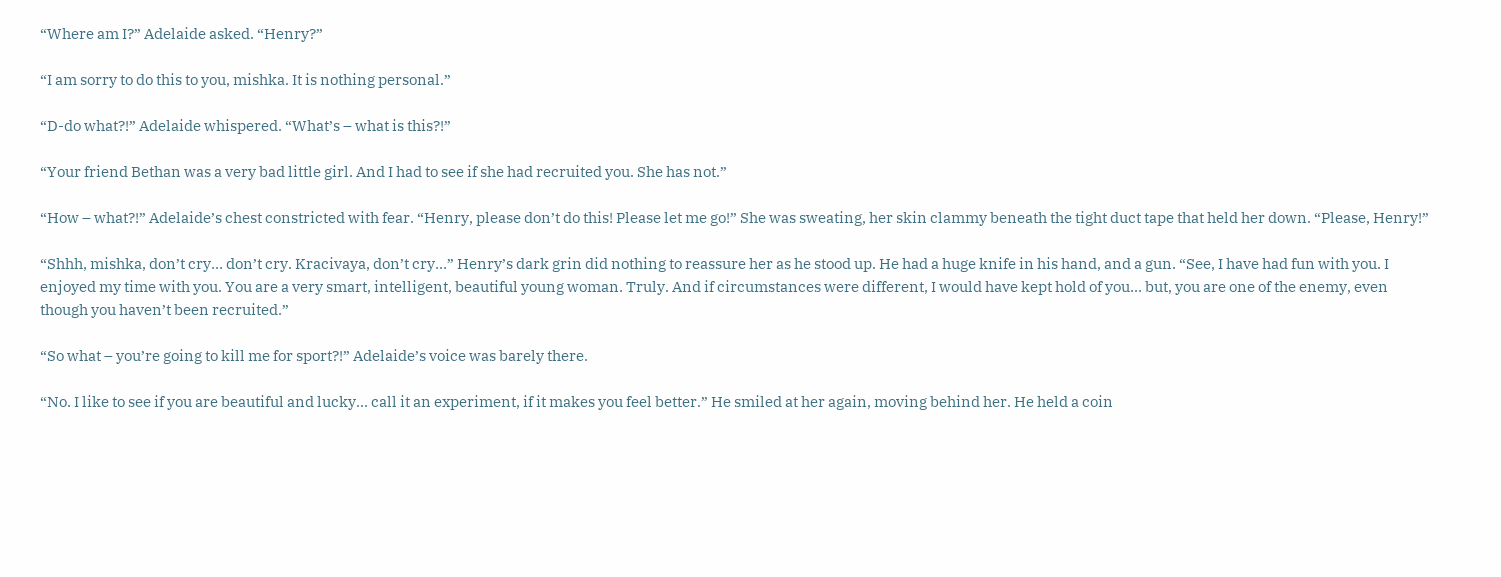“Where am I?” Adelaide asked. “Henry?”

“I am sorry to do this to you, mishka. It is nothing personal.”

“D-do what?!” Adelaide whispered. “What’s – what is this?!”

“Your friend Bethan was a very bad little girl. And I had to see if she had recruited you. She has not.”

“How – what?!” Adelaide’s chest constricted with fear. “Henry, please don’t do this! Please let me go!” She was sweating, her skin clammy beneath the tight duct tape that held her down. “Please, Henry!”

“Shhh, mishka, don’t cry… don’t cry. Kracivaya, don’t cry…” Henry’s dark grin did nothing to reassure her as he stood up. He had a huge knife in his hand, and a gun. “See, I have had fun with you. I enjoyed my time with you. You are a very smart, intelligent, beautiful young woman. Truly. And if circumstances were different, I would have kept hold of you… but, you are one of the enemy, even though you haven’t been recruited.”

“So what – you’re going to kill me for sport?!” Adelaide’s voice was barely there.

“No. I like to see if you are beautiful and lucky… call it an experiment, if it makes you feel better.” He smiled at her again, moving behind her. He held a coin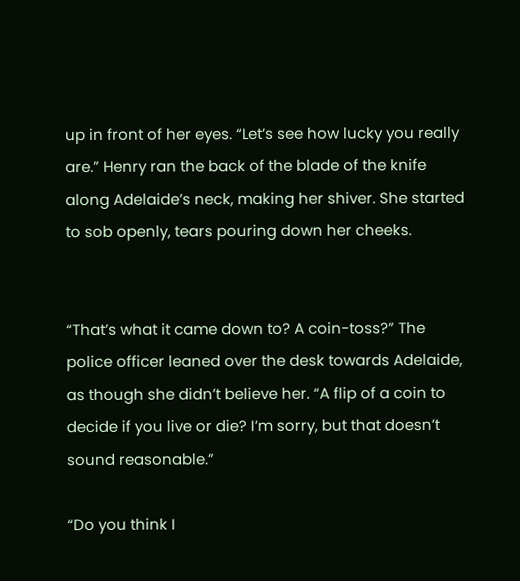up in front of her eyes. “Let’s see how lucky you really are.” Henry ran the back of the blade of the knife along Adelaide’s neck, making her shiver. She started to sob openly, tears pouring down her cheeks.


“That’s what it came down to? A coin-toss?” The police officer leaned over the desk towards Adelaide, as though she didn’t believe her. “A flip of a coin to decide if you live or die? I’m sorry, but that doesn’t sound reasonable.”

“Do you think I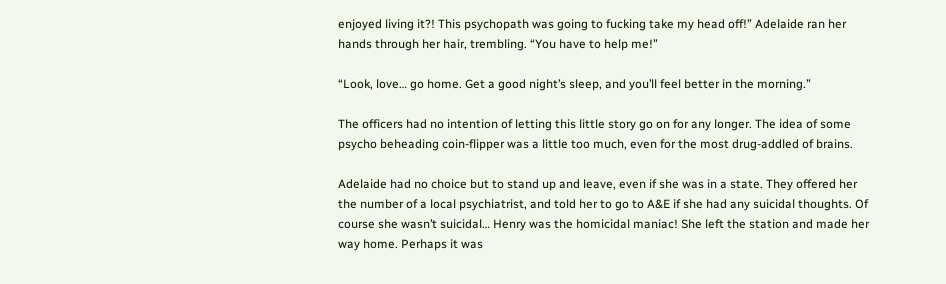enjoyed living it?! This psychopath was going to fucking take my head off!” Adelaide ran her hands through her hair, trembling. “You have to help me!”

“Look, love… go home. Get a good night’s sleep, and you’ll feel better in the morning.”

The officers had no intention of letting this little story go on for any longer. The idea of some psycho beheading coin-flipper was a little too much, even for the most drug-addled of brains.

Adelaide had no choice but to stand up and leave, even if she was in a state. They offered her the number of a local psychiatrist, and told her to go to A&E if she had any suicidal thoughts. Of course she wasn’t suicidal… Henry was the homicidal maniac! She left the station and made her way home. Perhaps it was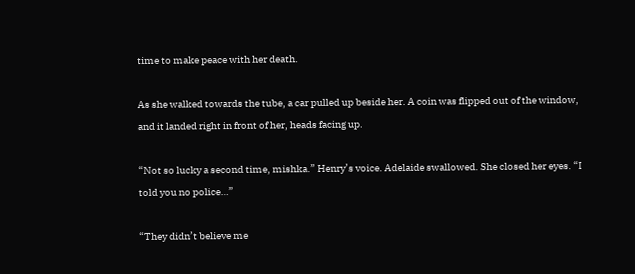time to make peace with her death.

As she walked towards the tube, a car pulled up beside her. A coin was flipped out of the window, and it landed right in front of her, heads facing up.

“Not so lucky a second time, mishka.” Henry’s voice. Adelaide swallowed. She closed her eyes. “I told you no police…”

“They didn’t believe me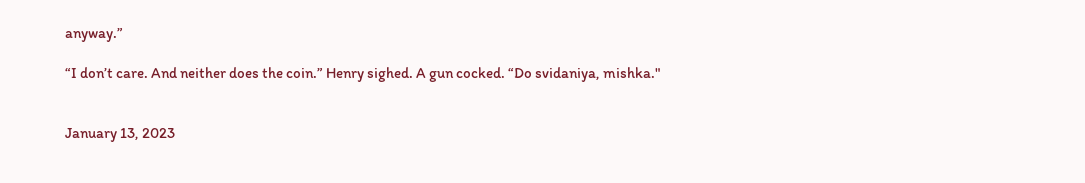anyway.”

“I don’t care. And neither does the coin.” Henry sighed. A gun cocked. “Do svidaniya, mishka."


January 13, 2023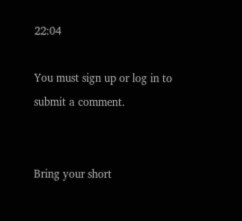22:04

You must sign up or log in to submit a comment.


Bring your short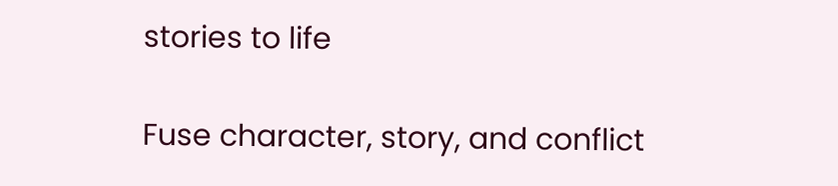stories to life

Fuse character, story, and conflict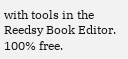with tools in the Reedsy Book Editor. 100% free.